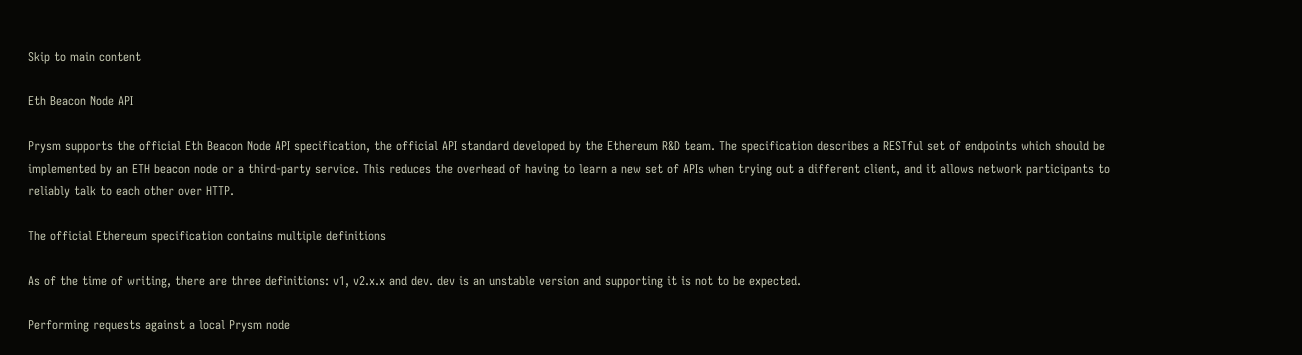Skip to main content

Eth Beacon Node API

Prysm supports the official Eth Beacon Node API specification, the official API standard developed by the Ethereum R&D team. The specification describes a RESTful set of endpoints which should be implemented by an ETH beacon node or a third-party service. This reduces the overhead of having to learn a new set of APIs when trying out a different client, and it allows network participants to reliably talk to each other over HTTP.

The official Ethereum specification contains multiple definitions

As of the time of writing, there are three definitions: v1, v2.x.x and dev. dev is an unstable version and supporting it is not to be expected.

Performing requests against a local Prysm node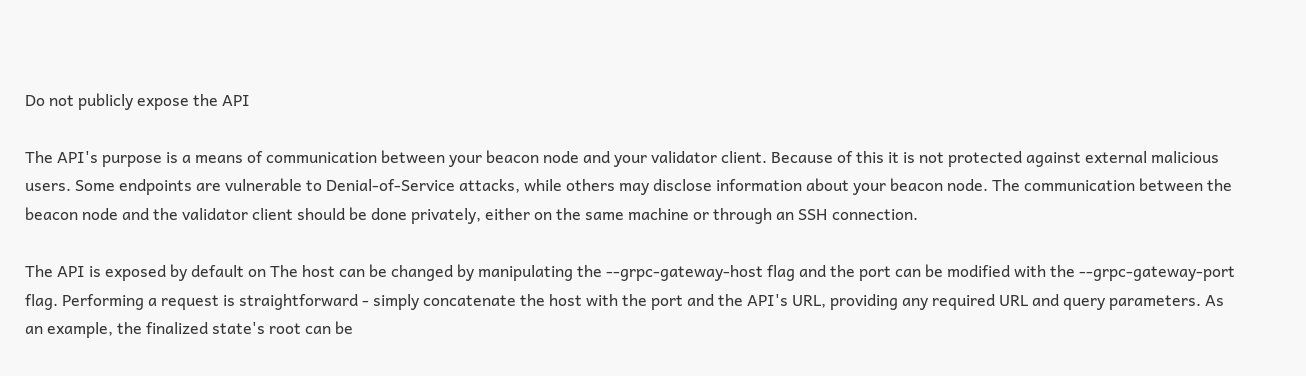Do not publicly expose the API

The API's purpose is a means of communication between your beacon node and your validator client. Because of this it is not protected against external malicious users. Some endpoints are vulnerable to Denial-of-Service attacks, while others may disclose information about your beacon node. The communication between the beacon node and the validator client should be done privately, either on the same machine or through an SSH connection.

The API is exposed by default on The host can be changed by manipulating the --grpc-gateway-host flag and the port can be modified with the --grpc-gateway-port flag. Performing a request is straightforward - simply concatenate the host with the port and the API's URL, providing any required URL and query parameters. As an example, the finalized state's root can be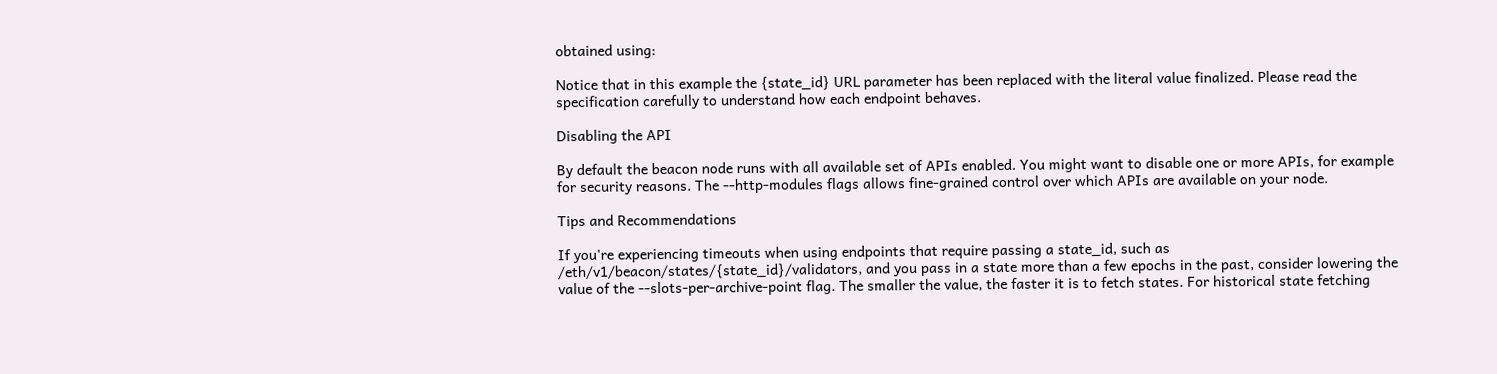obtained using:

Notice that in this example the {state_id} URL parameter has been replaced with the literal value finalized. Please read the specification carefully to understand how each endpoint behaves.

Disabling the API

By default the beacon node runs with all available set of APIs enabled. You might want to disable one or more APIs, for example for security reasons. The --http-modules flags allows fine-grained control over which APIs are available on your node.

Tips and Recommendations

If you're experiencing timeouts when using endpoints that require passing a state_id, such as /eth/v1/beacon/states/{state_id}/validators, and you pass in a state more than a few epochs in the past, consider lowering the value of the --slots-per-archive-point flag. The smaller the value, the faster it is to fetch states. For historical state fetching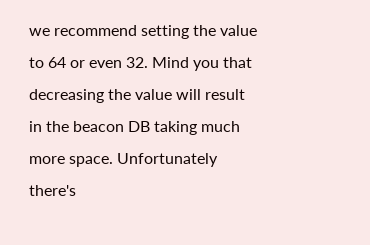we recommend setting the value to 64 or even 32. Mind you that decreasing the value will result in the beacon DB taking much more space. Unfortunately there's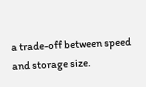a trade-off between speed and storage size.